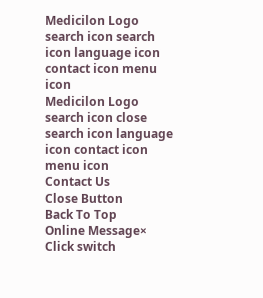Medicilon Logo
search icon search icon language icon contact icon menu icon
Medicilon Logo
search icon close search icon language icon contact icon menu icon
Contact Us
Close Button
Back To Top
Online Message×
Click switch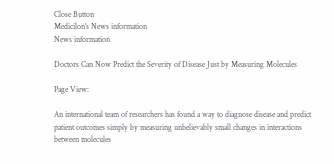Close Button
Medicilon's News information
News information

Doctors Can Now Predict the Severity of Disease Just by Measuring Molecules

Page View:

An international team of researchers has found a way to diagnose disease and predict patient outcomes simply by measuring unbelievably small changes in interactions between molecules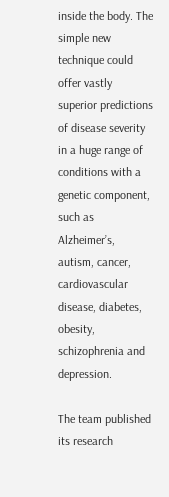inside the body. The simple new technique could offer vastly superior predictions of disease severity in a huge range of conditions with a genetic component, such as Alzheimer’s, autism, cancer, cardiovascular disease, diabetes, obesity, schizophrenia and depression.

The team published its research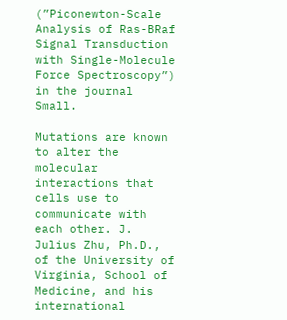(”Piconewton-Scale Analysis of Ras-BRaf Signal Transduction with Single-Molecule Force Spectroscopy”) in the journal Small.

Mutations are known to alter the molecular interactions that cells use to communicate with each other. J. Julius Zhu, Ph.D., of the University of Virginia, School of Medicine, and his international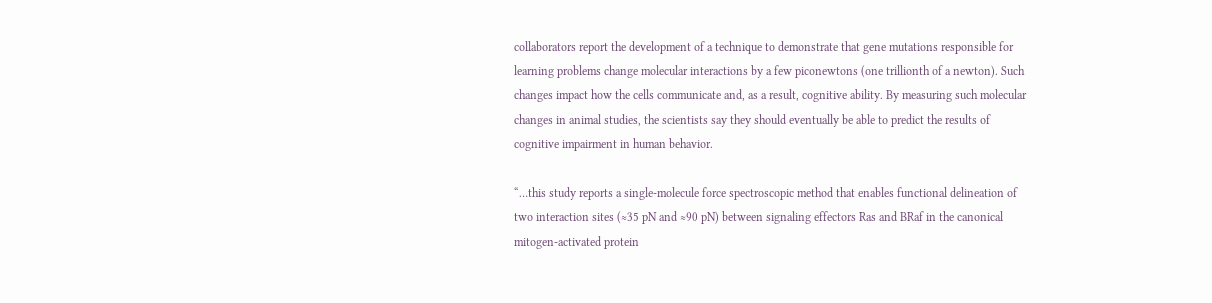collaborators report the development of a technique to demonstrate that gene mutations responsible for learning problems change molecular interactions by a few piconewtons (one trillionth of a newton). Such changes impact how the cells communicate and, as a result, cognitive ability. By measuring such molecular changes in animal studies, the scientists say they should eventually be able to predict the results of cognitive impairment in human behavior.

“…this study reports a single-molecule force spectroscopic method that enables functional delineation of two interaction sites (≈35 pN and ≈90 pN) between signaling effectors Ras and BRaf in the canonical mitogen-activated protein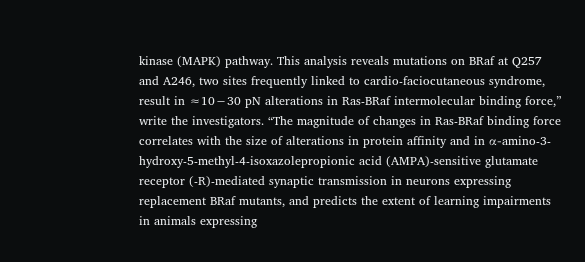kinase (MAPK) pathway. This analysis reveals mutations on BRaf at Q257 and A246, two sites frequently linked to cardio-faciocutaneous syndrome, result in ≈10−30 pN alterations in Ras-BRaf intermolecular binding force,” write the investigators. “The magnitude of changes in Ras-BRaf binding force correlates with the size of alterations in protein affinity and in α-amino-3-hydroxy-5-methyl-4-isoxazolepropionic acid (AMPA)-sensitive glutamate receptor (-R)-mediated synaptic transmission in neurons expressing replacement BRaf mutants, and predicts the extent of learning impairments in animals expressing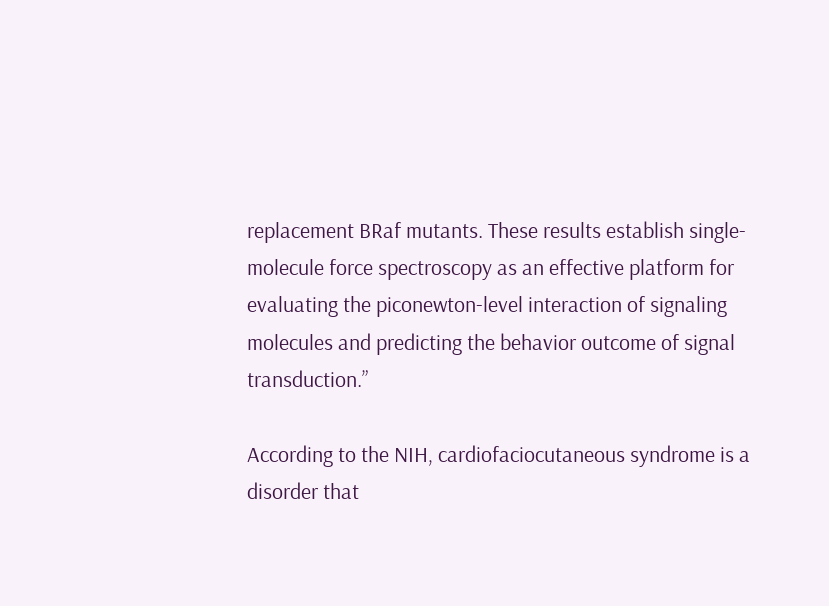replacement BRaf mutants. These results establish single-molecule force spectroscopy as an effective platform for evaluating the piconewton-level interaction of signaling molecules and predicting the behavior outcome of signal transduction.”

According to the NIH, cardiofaciocutaneous syndrome is a disorder that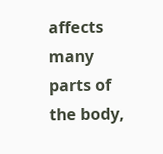affects many parts of the body,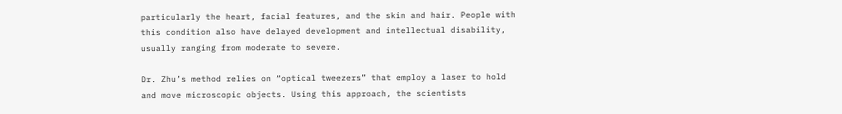particularly the heart, facial features, and the skin and hair. People with this condition also have delayed development and intellectual disability, usually ranging from moderate to severe.

Dr. Zhu’s method relies on “optical tweezers” that employ a laser to hold and move microscopic objects. Using this approach, the scientists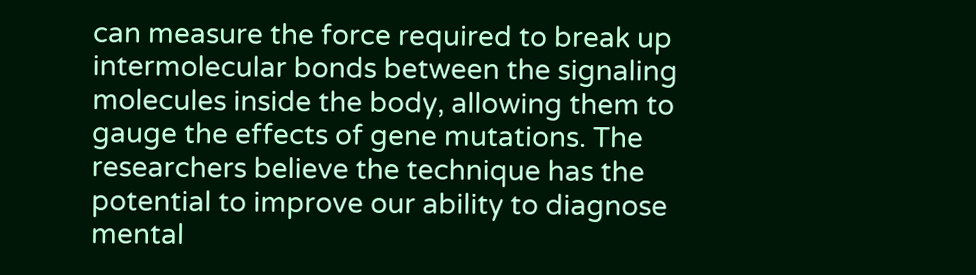can measure the force required to break up intermolecular bonds between the signaling molecules inside the body, allowing them to gauge the effects of gene mutations. The researchers believe the technique has the potential to improve our ability to diagnose mental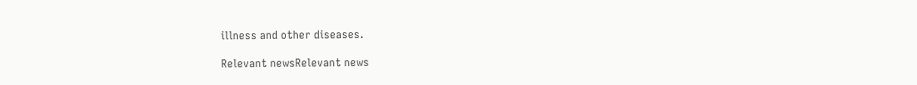illness and other diseases.

Relevant newsRelevant news